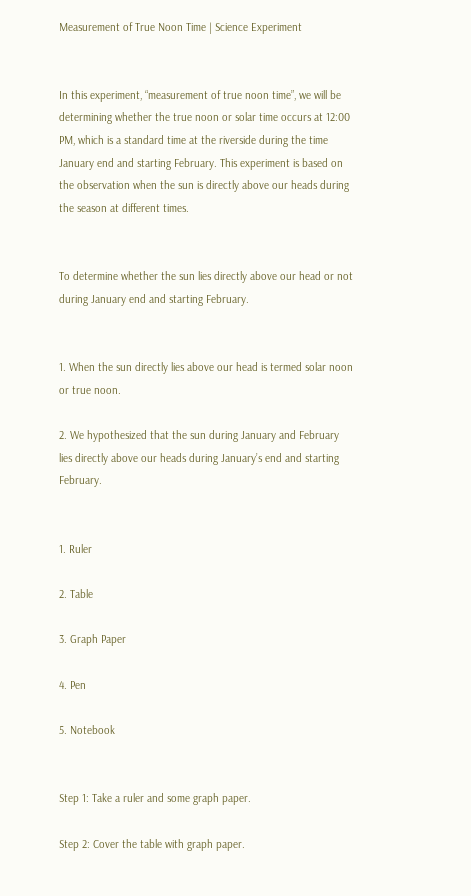Measurement of True Noon Time | Science Experiment


In this experiment, “measurement of true noon time”, we will be determining whether the true noon or solar time occurs at 12:00 PM, which is a standard time at the riverside during the time January end and starting February. This experiment is based on the observation when the sun is directly above our heads during the season at different times.


To determine whether the sun lies directly above our head or not during January end and starting February.


1. When the sun directly lies above our head is termed solar noon or true noon.

2. We hypothesized that the sun during January and February lies directly above our heads during January’s end and starting February.


1. Ruler

2. Table

3. Graph Paper

4. Pen

5. Notebook


Step 1: Take a ruler and some graph paper.

Step 2: Cover the table with graph paper.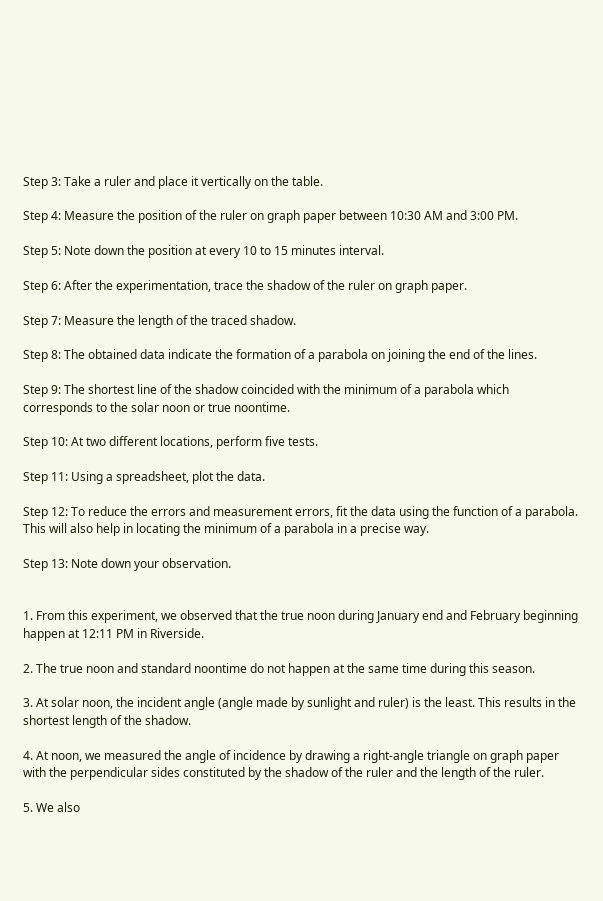Step 3: Take a ruler and place it vertically on the table.

Step 4: Measure the position of the ruler on graph paper between 10:30 AM and 3:00 PM.

Step 5: Note down the position at every 10 to 15 minutes interval.

Step 6: After the experimentation, trace the shadow of the ruler on graph paper.

Step 7: Measure the length of the traced shadow.

Step 8: The obtained data indicate the formation of a parabola on joining the end of the lines.

Step 9: The shortest line of the shadow coincided with the minimum of a parabola which corresponds to the solar noon or true noontime.

Step 10: At two different locations, perform five tests.

Step 11: Using a spreadsheet, plot the data.

Step 12: To reduce the errors and measurement errors, fit the data using the function of a parabola. This will also help in locating the minimum of a parabola in a precise way.

Step 13: Note down your observation.


1. From this experiment, we observed that the true noon during January end and February beginning happen at 12:11 PM in Riverside.

2. The true noon and standard noontime do not happen at the same time during this season.

3. At solar noon, the incident angle (angle made by sunlight and ruler) is the least. This results in the shortest length of the shadow.

4. At noon, we measured the angle of incidence by drawing a right-angle triangle on graph paper with the perpendicular sides constituted by the shadow of the ruler and the length of the ruler.

5. We also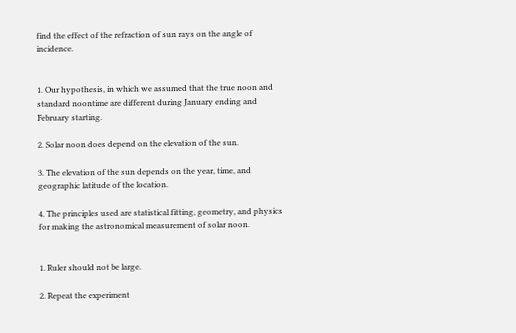find the effect of the refraction of sun rays on the angle of incidence.


1. Our hypothesis, in which we assumed that the true noon and standard noontime are different during January ending and February starting.

2. Solar noon does depend on the elevation of the sun.

3. The elevation of the sun depends on the year, time, and geographic latitude of the location.

4. The principles used are statistical fitting, geometry, and physics for making the astronomical measurement of solar noon.


1. Ruler should not be large.

2. Repeat the experiment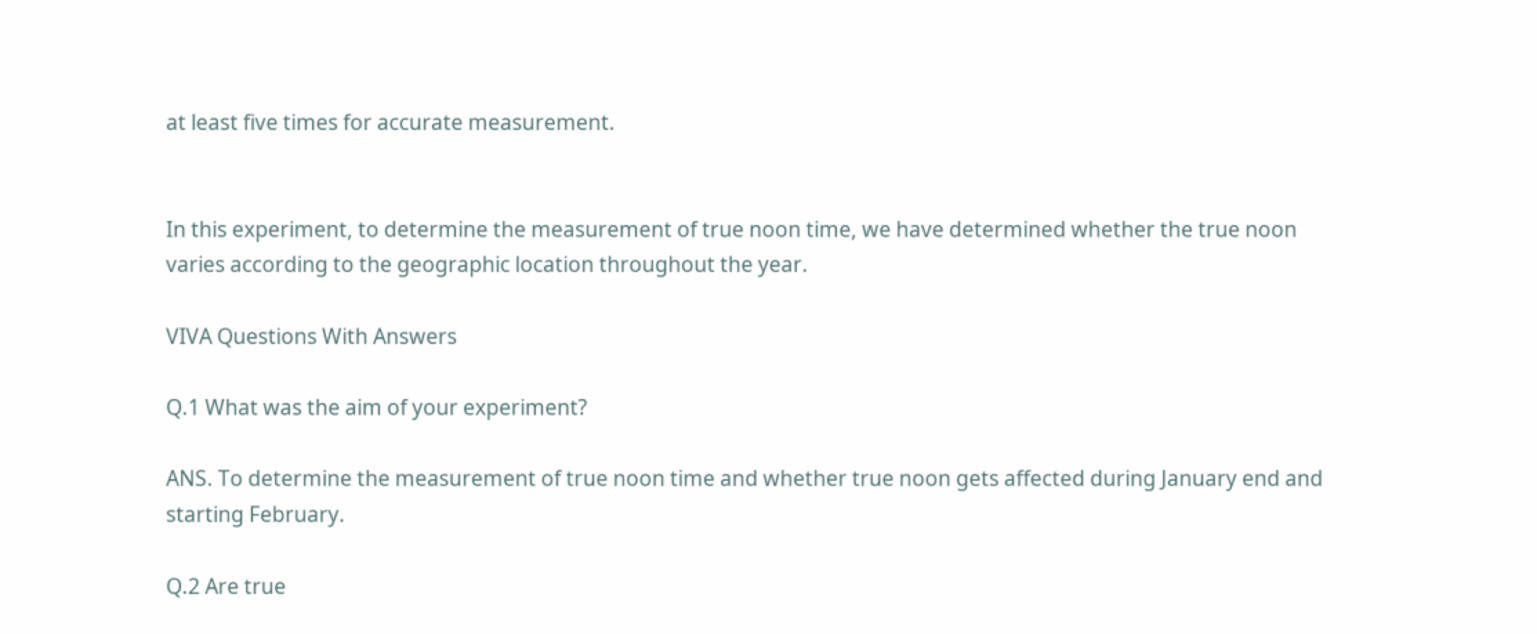at least five times for accurate measurement.


In this experiment, to determine the measurement of true noon time, we have determined whether the true noon varies according to the geographic location throughout the year.

VIVA Questions With Answers

Q.1 What was the aim of your experiment?

ANS. To determine the measurement of true noon time and whether true noon gets affected during January end and starting February.

Q.2 Are true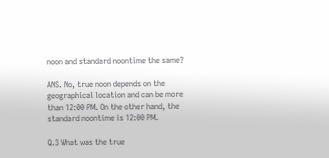noon and standard noontime the same?

ANS. No, true noon depends on the geographical location and can be more than 12:00 PM. On the other hand, the standard noontime is 12:00 PM.

Q.3 What was the true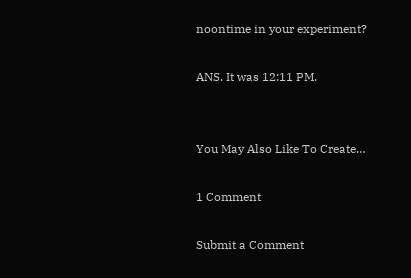noontime in your experiment?

ANS. It was 12:11 PM.


You May Also Like To Create…

1 Comment

Submit a Comment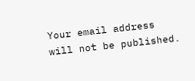Your email address will not be published.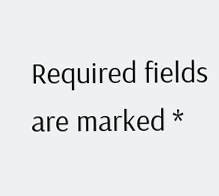Required fields are marked *